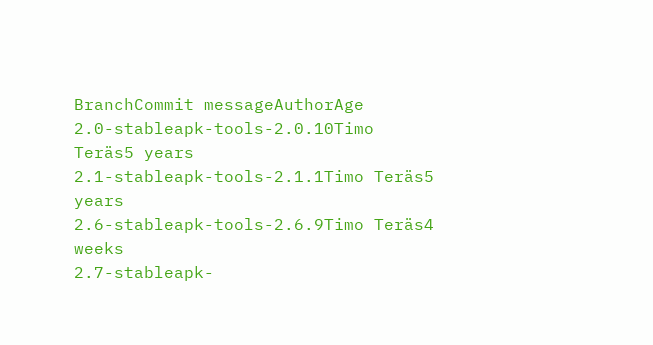BranchCommit messageAuthorAge
2.0-stableapk-tools-2.0.10Timo Teräs5 years
2.1-stableapk-tools-2.1.1Timo Teräs5 years
2.6-stableapk-tools-2.6.9Timo Teräs4 weeks
2.7-stableapk-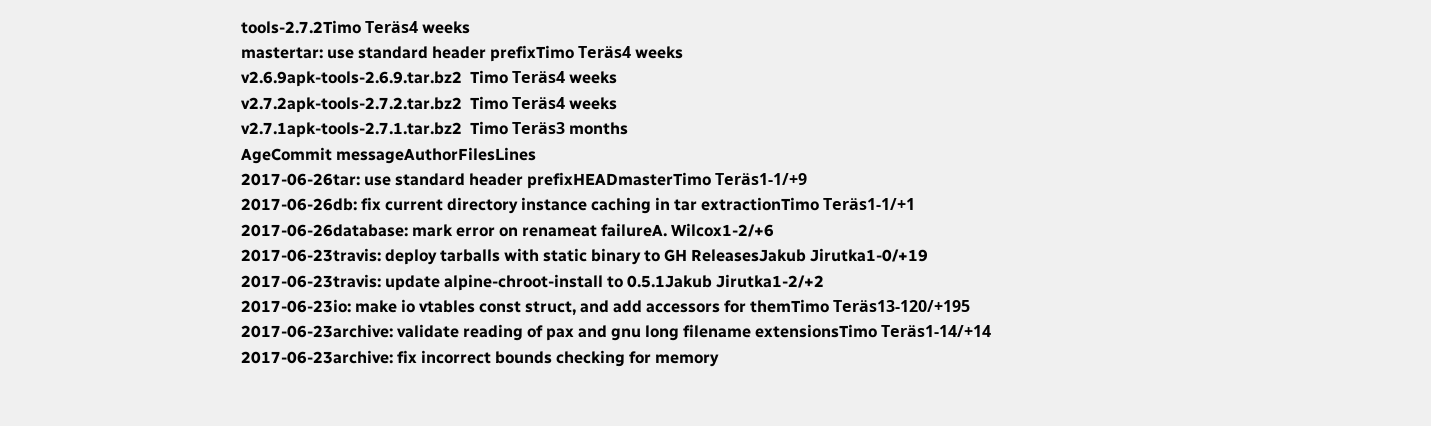tools-2.7.2Timo Teräs4 weeks
mastertar: use standard header prefixTimo Teräs4 weeks
v2.6.9apk-tools-2.6.9.tar.bz2  Timo Teräs4 weeks
v2.7.2apk-tools-2.7.2.tar.bz2  Timo Teräs4 weeks
v2.7.1apk-tools-2.7.1.tar.bz2  Timo Teräs3 months
AgeCommit messageAuthorFilesLines
2017-06-26tar: use standard header prefixHEADmasterTimo Teräs1-1/+9
2017-06-26db: fix current directory instance caching in tar extractionTimo Teräs1-1/+1
2017-06-26database: mark error on renameat failureA. Wilcox1-2/+6
2017-06-23travis: deploy tarballs with static binary to GH ReleasesJakub Jirutka1-0/+19
2017-06-23travis: update alpine-chroot-install to 0.5.1Jakub Jirutka1-2/+2
2017-06-23io: make io vtables const struct, and add accessors for themTimo Teräs13-120/+195
2017-06-23archive: validate reading of pax and gnu long filename extensionsTimo Teräs1-14/+14
2017-06-23archive: fix incorrect bounds checking for memory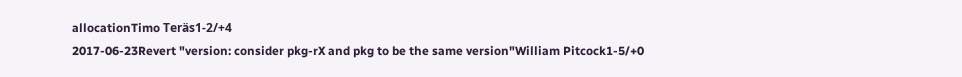allocationTimo Teräs1-2/+4
2017-06-23Revert "version: consider pkg-rX and pkg to be the same version"William Pitcock1-5/+0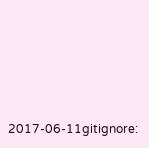2017-06-11gitignore: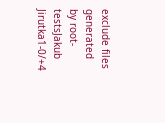exclude files generated by root-testsJakub Jirutka1-0/+4